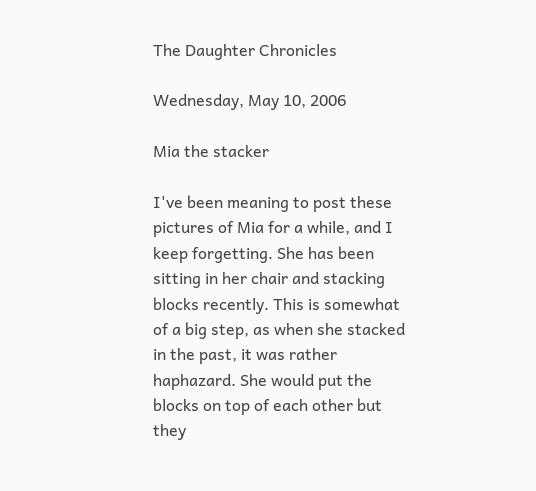The Daughter Chronicles

Wednesday, May 10, 2006

Mia the stacker

I've been meaning to post these pictures of Mia for a while, and I keep forgetting. She has been sitting in her chair and stacking blocks recently. This is somewhat of a big step, as when she stacked in the past, it was rather haphazard. She would put the blocks on top of each other but they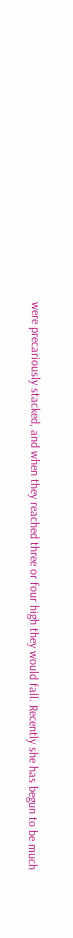were precariously stacked, and when they reached three or four high they would fall. Recently she has begun to be much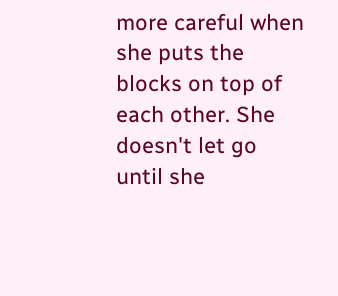more careful when she puts the blocks on top of each other. She doesn't let go until she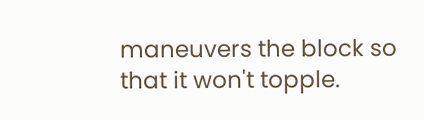maneuvers the block so that it won't topple.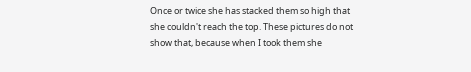Once or twice she has stacked them so high that she couldn't reach the top. These pictures do not show that, because when I took them she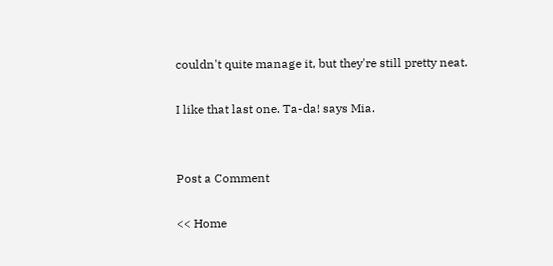couldn't quite manage it, but they're still pretty neat.

I like that last one. Ta-da! says Mia.


Post a Comment

<< Home